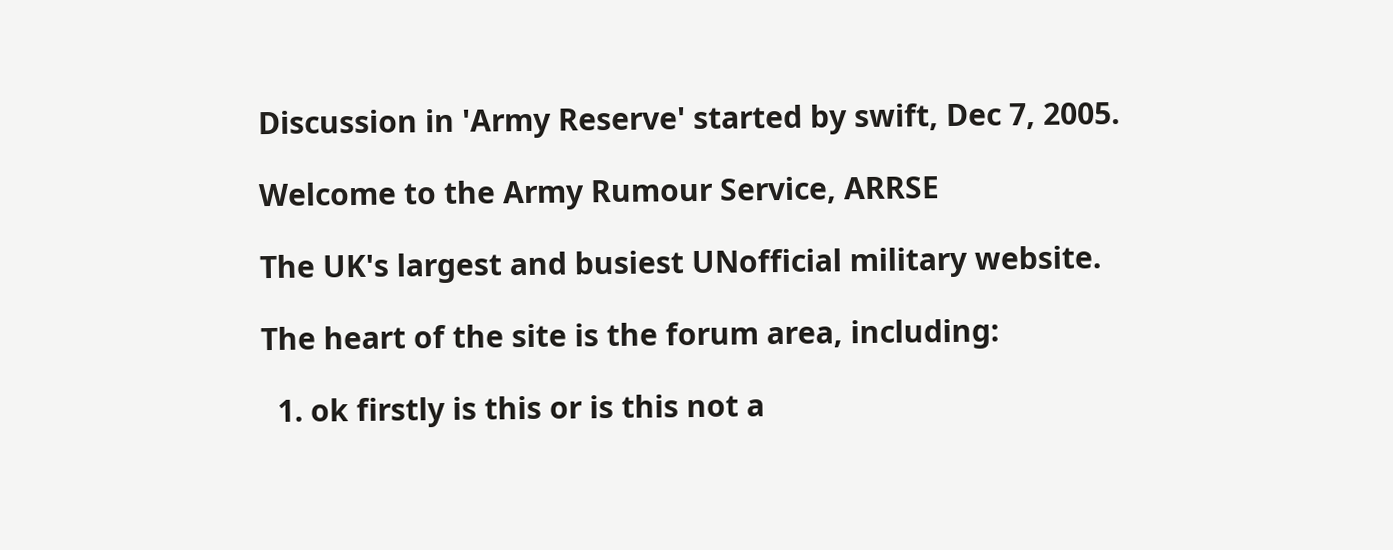Discussion in 'Army Reserve' started by swift, Dec 7, 2005.

Welcome to the Army Rumour Service, ARRSE

The UK's largest and busiest UNofficial military website.

The heart of the site is the forum area, including:

  1. ok firstly is this or is this not a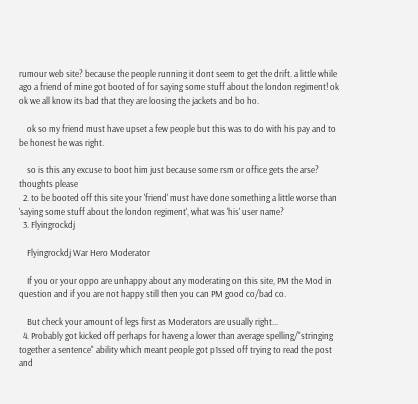rumour web site? because the people running it dont seem to get the drift. a little while ago a friend of mine got booted of for saying some stuff about the london regiment! ok ok we all know its bad that they are loosing the jackets and bo ho.

    ok so my friend must have upset a few people but this was to do with his pay and to be honest he was right.

    so is this any excuse to boot him just because some rsm or office gets the arse? thoughts please
  2. to be booted off this site your 'friend' must have done something a little worse than 'saying some stuff about the london regiment', what was 'his' user name?
  3. Flyingrockdj

    Flyingrockdj War Hero Moderator

    If you or your oppo are unhappy about any moderating on this site, PM the Mod in question and if you are not happy still then you can PM good co/bad co.

    But check your amount of legs first as Moderators are usually right...
  4. Probably got kicked off perhaps for haveng a lower than average spelling/"stringing together a sentence" ability which meant people got p1ssed off trying to read the post and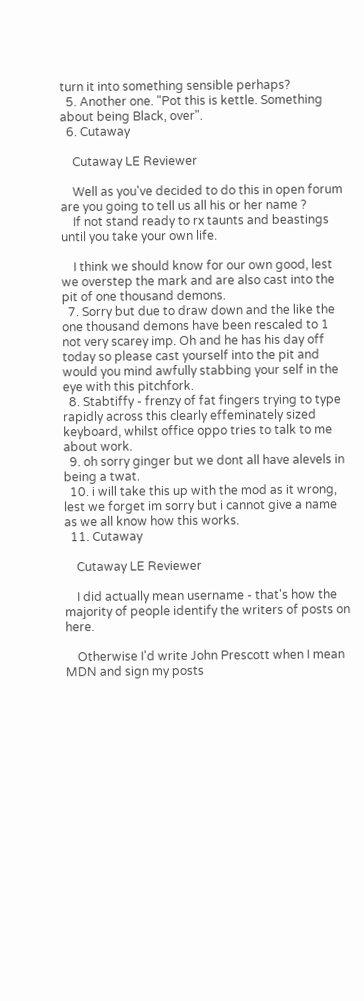turn it into something sensible perhaps?
  5. Another one. "Pot this is kettle. Something about being Black, over".
  6. Cutaway

    Cutaway LE Reviewer

    Well as you've decided to do this in open forum are you going to tell us all his or her name ?
    If not stand ready to rx taunts and beastings until you take your own life.

    I think we should know for our own good, lest we overstep the mark and are also cast into the pit of one thousand demons.
  7. Sorry but due to draw down and the like the one thousand demons have been rescaled to 1 not very scarey imp. Oh and he has his day off today so please cast yourself into the pit and would you mind awfully stabbing your self in the eye with this pitchfork.
  8. Stabtiffy - frenzy of fat fingers trying to type rapidly across this clearly effeminately sized keyboard, whilst office oppo tries to talk to me about work.
  9. oh sorry ginger but we dont all have alevels in being a twat.
  10. i will take this up with the mod as it wrong, lest we forget im sorry but i cannot give a name as we all know how this works.
  11. Cutaway

    Cutaway LE Reviewer

    I did actually mean username - that's how the majority of people identify the writers of posts on here.

    Otherwise I'd write John Prescott when I mean MDN and sign my posts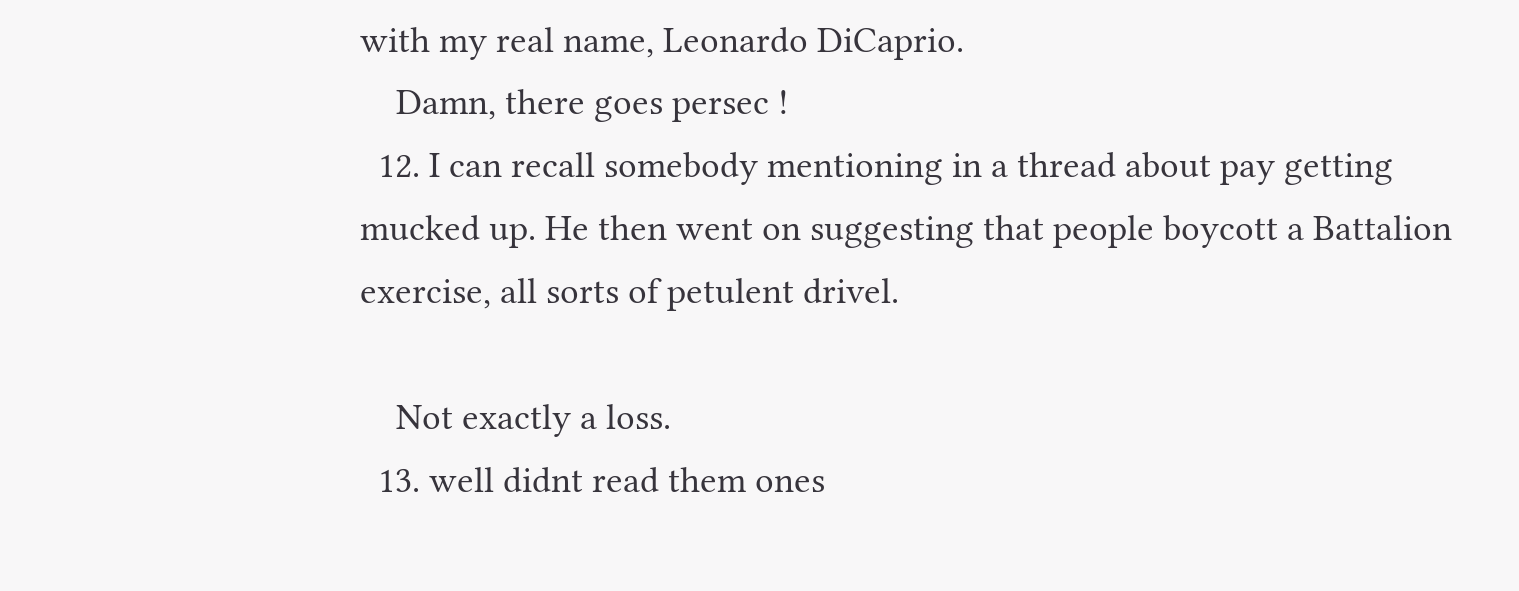with my real name, Leonardo DiCaprio.
    Damn, there goes persec !
  12. I can recall somebody mentioning in a thread about pay getting mucked up. He then went on suggesting that people boycott a Battalion exercise, all sorts of petulent drivel.

    Not exactly a loss.
  13. well didnt read them ones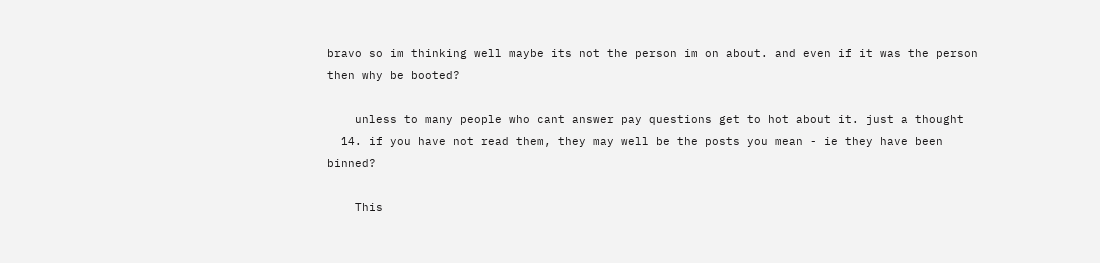bravo so im thinking well maybe its not the person im on about. and even if it was the person then why be booted?

    unless to many people who cant answer pay questions get to hot about it. just a thought
  14. if you have not read them, they may well be the posts you mean - ie they have been binned?

    This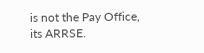is not the Pay Office, its ARRSE.